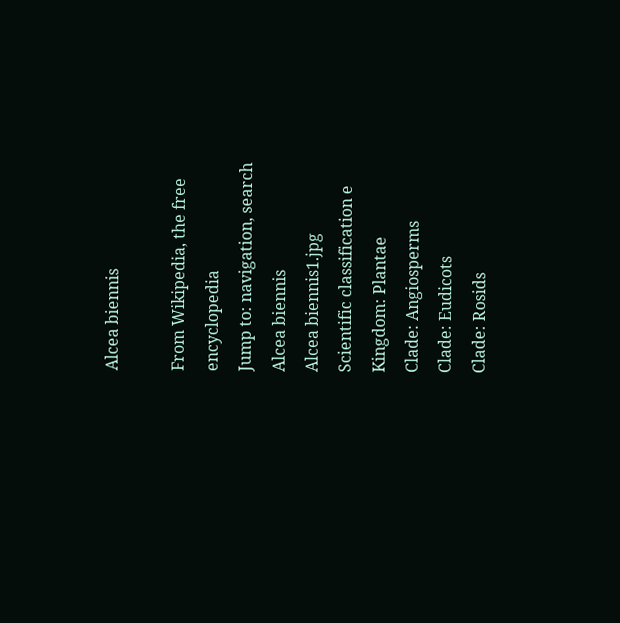Alcea biennis

From Wikipedia, the free encyclopedia
Jump to: navigation, search
Alcea biennis
Alcea biennis1.jpg
Scientific classification e
Kingdom: Plantae
Clade: Angiosperms
Clade: Eudicots
Clade: Rosids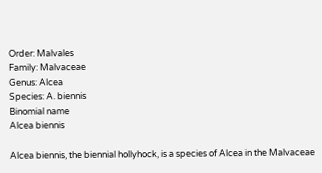Order: Malvales
Family: Malvaceae
Genus: Alcea
Species: A. biennis
Binomial name
Alcea biennis

Alcea biennis, the biennial hollyhock, is a species of Alcea in the Malvaceae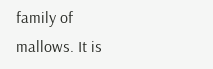family of mallows. It is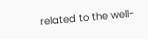related to the well-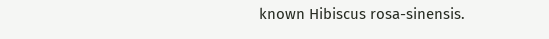known Hibiscus rosa-sinensis.